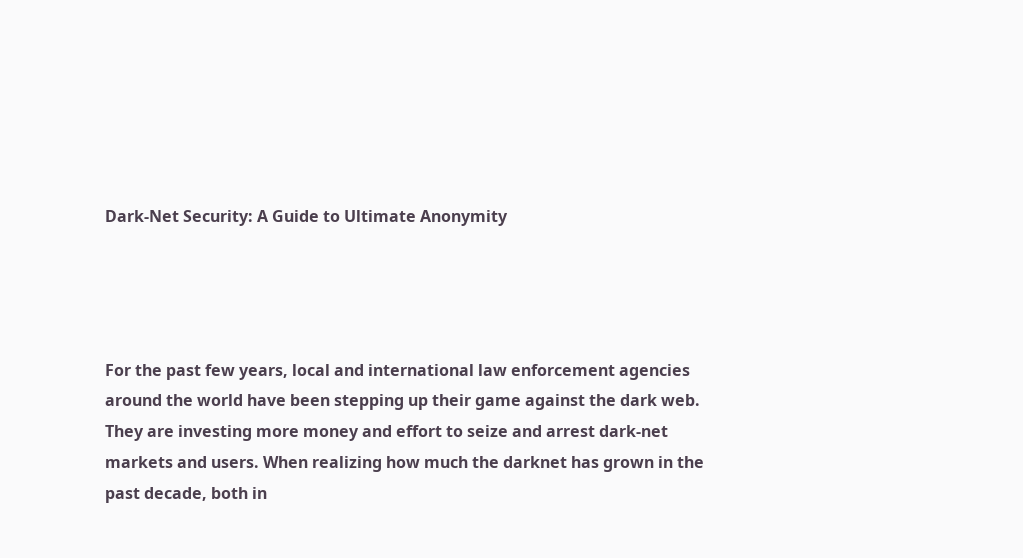Dark-Net Security: A Guide to Ultimate Anonymity




For the past few years, local and international law enforcement agencies around the world have been stepping up their game against the dark web. They are investing more money and effort to seize and arrest dark-net markets and users. When realizing how much the darknet has grown in the past decade, both in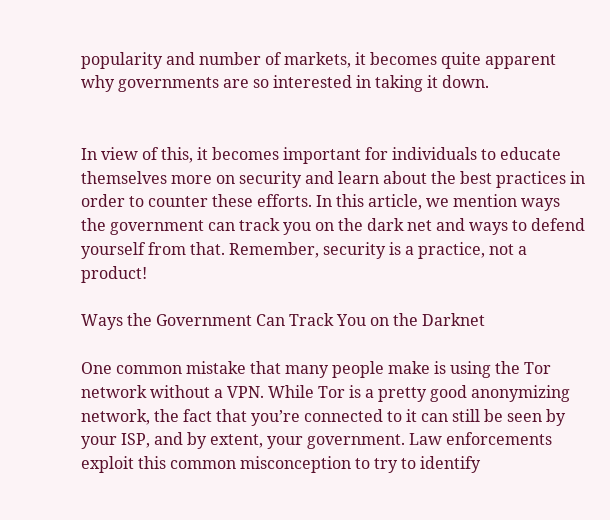popularity and number of markets, it becomes quite apparent why governments are so interested in taking it down.


In view of this, it becomes important for individuals to educate themselves more on security and learn about the best practices in order to counter these efforts. In this article, we mention ways the government can track you on the dark net and ways to defend yourself from that. Remember, security is a practice, not a product!

Ways the Government Can Track You on the Darknet

One common mistake that many people make is using the Tor network without a VPN. While Tor is a pretty good anonymizing network, the fact that you’re connected to it can still be seen by your ISP, and by extent, your government. Law enforcements exploit this common misconception to try to identify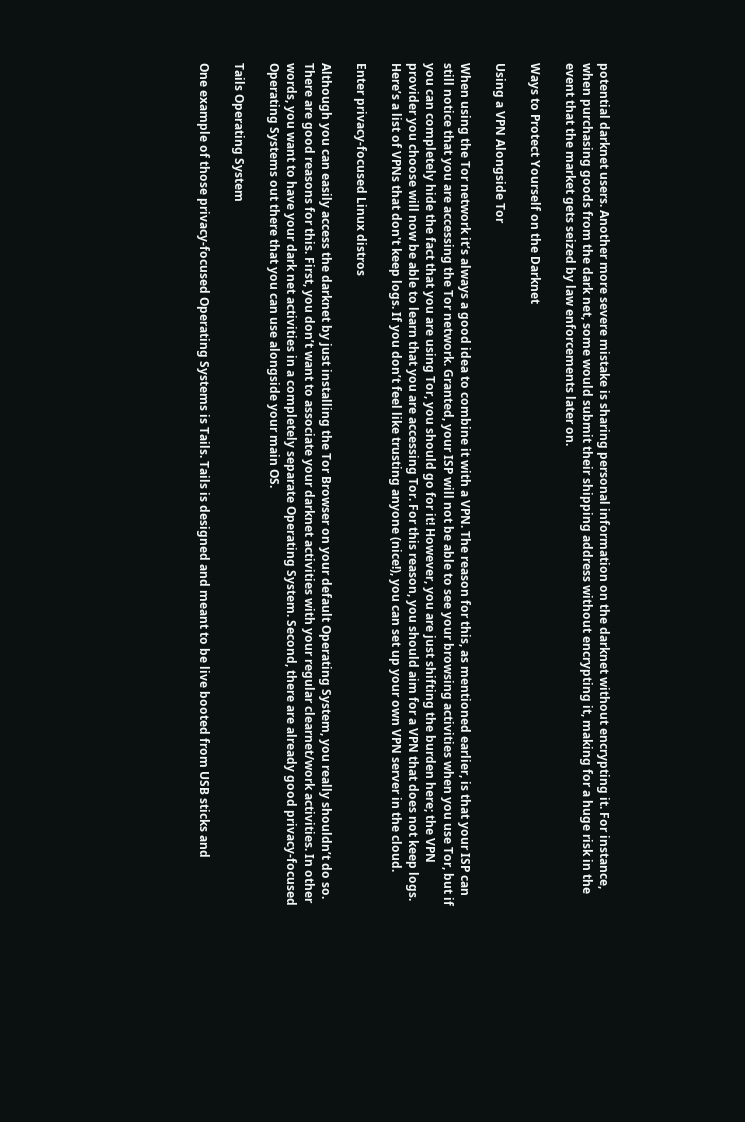potential darknet users. Another more severe mistake is sharing personal information on the darknet without encrypting it. For instance, when purchasing goods from the dark net, some would submit their shipping address without encrypting it, making for a huge risk in the event that the market gets seized by law enforcements later on.

Ways to Protect Yourself on the Darknet

Using a VPN Alongside Tor

When using the Tor network it’s always a good idea to combine it with a VPN. The reason for this, as mentioned earlier, is that your ISP can still notice that you are accessing the Tor network. Granted, your ISP will not be able to see your browsing activities when you use Tor, but if you can completely hide the fact that you are using Tor, you should go for it! However, you are just shifting the burden here; the VPN provider you choose will now be able to learn that you are accessing Tor. For this reason, you should aim for a VPN that does not keep logs. Here’s a list of VPNs that don't keep logs. If you don’t feel like trusting anyone (nice!), you can set up your own VPN server in the cloud.

Enter privacy-focused Linux distros

Although you can easily access the darknet by just installing the Tor Browser on your default Operating System, you really shouldn’t do so. There are good reasons for this. First, you don’t want to associate your darknet activities with your regular clearnet/work activities. In other words, you want to have your dark net activities in a completely separate Operating System. Second, there are already good privacy-focused Operating Systems out there that you can use alongside your main OS.

Tails Operating System

One example of those privacy-focused Operating Systems is Tails. Tails is designed and meant to be live booted from USB sticks and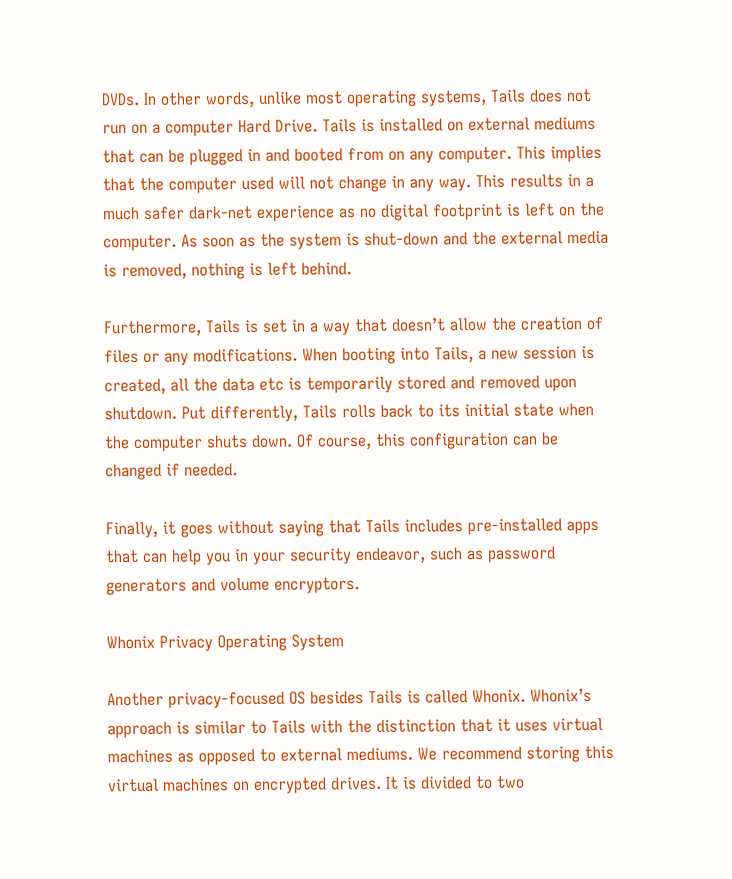DVDs. In other words, unlike most operating systems, Tails does not run on a computer Hard Drive. Tails is installed on external mediums that can be plugged in and booted from on any computer. This implies that the computer used will not change in any way. This results in a much safer dark-net experience as no digital footprint is left on the computer. As soon as the system is shut-down and the external media is removed, nothing is left behind.

Furthermore, Tails is set in a way that doesn’t allow the creation of files or any modifications. When booting into Tails, a new session is created, all the data etc is temporarily stored and removed upon shutdown. Put differently, Tails rolls back to its initial state when the computer shuts down. Of course, this configuration can be changed if needed.

Finally, it goes without saying that Tails includes pre-installed apps that can help you in your security endeavor, such as password generators and volume encryptors.

Whonix Privacy Operating System

Another privacy-focused OS besides Tails is called Whonix. Whonix’s approach is similar to Tails with the distinction that it uses virtual machines as opposed to external mediums. We recommend storing this virtual machines on encrypted drives. It is divided to two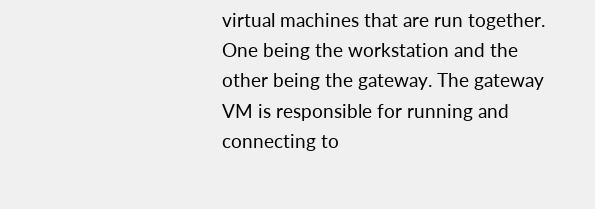virtual machines that are run together. One being the workstation and the other being the gateway. The gateway VM is responsible for running and connecting to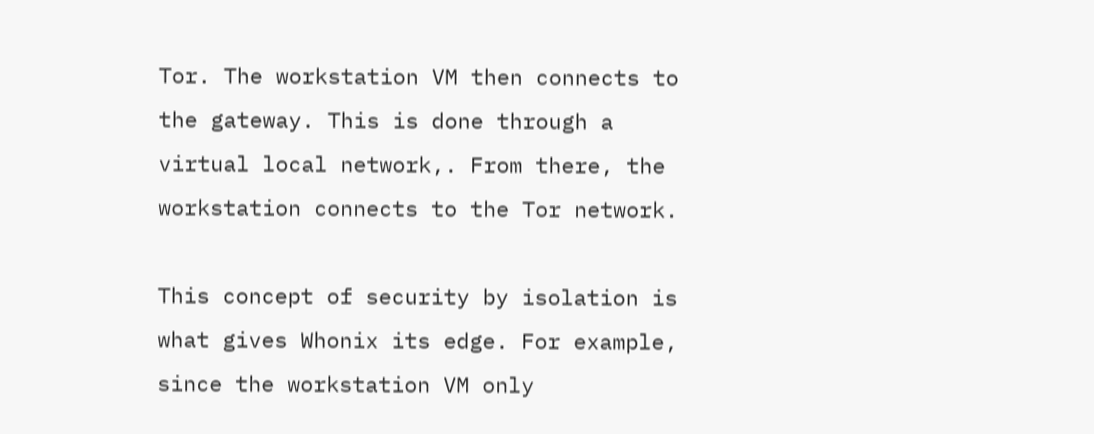Tor. The workstation VM then connects to the gateway. This is done through a virtual local network,. From there, the workstation connects to the Tor network.

This concept of security by isolation is what gives Whonix its edge. For example, since the workstation VM only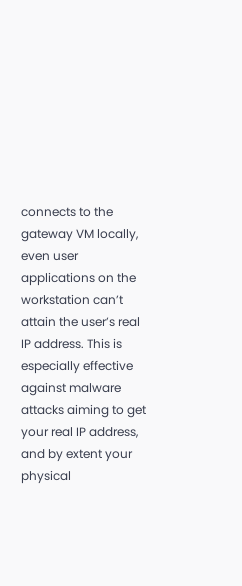connects to the gateway VM locally, even user applications on the workstation can’t attain the user’s real IP address. This is especially effective against malware attacks aiming to get your real IP address, and by extent your physical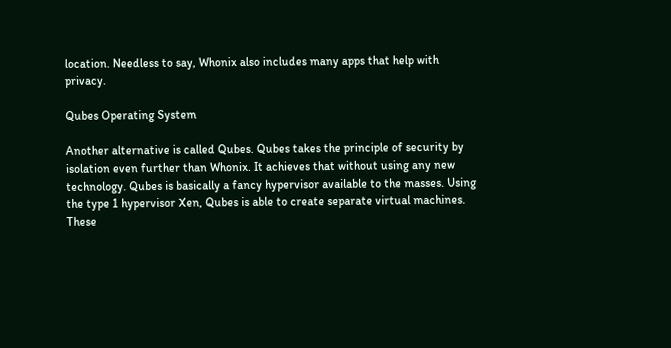location. Needless to say, Whonix also includes many apps that help with privacy.

Qubes Operating System

Another alternative is called Qubes. Qubes takes the principle of security by isolation even further than Whonix. It achieves that without using any new technology. Qubes is basically a fancy hypervisor available to the masses. Using the type 1 hypervisor Xen, Qubes is able to create separate virtual machines. These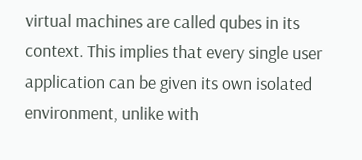virtual machines are called qubes in its context. This implies that every single user application can be given its own isolated environment, unlike with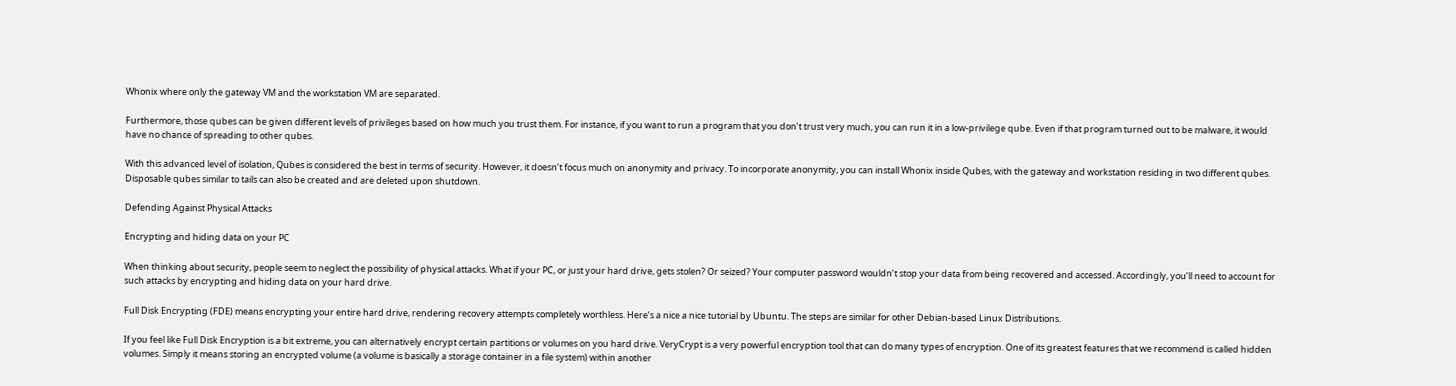Whonix where only the gateway VM and the workstation VM are separated.

Furthermore, those qubes can be given different levels of privileges based on how much you trust them. For instance, if you want to run a program that you don’t trust very much, you can run it in a low-privilege qube. Even if that program turned out to be malware, it would have no chance of spreading to other qubes.

With this advanced level of isolation, Qubes is considered the best in terms of security. However, it doesn’t focus much on anonymity and privacy. To incorporate anonymity, you can install Whonix inside Qubes, with the gateway and workstation residing in two different qubes. Disposable qubes similar to tails can also be created and are deleted upon shutdown.

Defending Against Physical Attacks

Encrypting and hiding data on your PC

When thinking about security, people seem to neglect the possibility of physical attacks. What if your PC, or just your hard drive, gets stolen? Or seized? Your computer password wouldn’t stop your data from being recovered and accessed. Accordingly, you’ll need to account for such attacks by encrypting and hiding data on your hard drive.

Full Disk Encrypting (FDE) means encrypting your entire hard drive, rendering recovery attempts completely worthless. Here’s a nice a nice tutorial by Ubuntu. The steps are similar for other Debian-based Linux Distributions.

If you feel like Full Disk Encryption is a bit extreme, you can alternatively encrypt certain partitions or volumes on you hard drive. VeryCrypt is a very powerful encryption tool that can do many types of encryption. One of its greatest features that we recommend is called hidden volumes. Simply it means storing an encrypted volume (a volume is basically a storage container in a file system) within another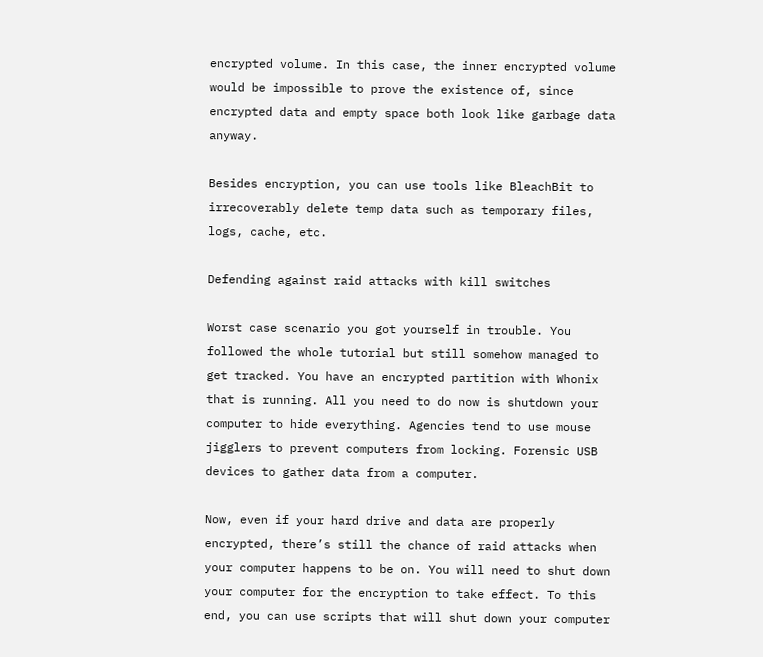encrypted volume. In this case, the inner encrypted volume would be impossible to prove the existence of, since encrypted data and empty space both look like garbage data anyway.

Besides encryption, you can use tools like BleachBit to irrecoverably delete temp data such as temporary files, logs, cache, etc.

Defending against raid attacks with kill switches

Worst case scenario you got yourself in trouble. You followed the whole tutorial but still somehow managed to get tracked. You have an encrypted partition with Whonix that is running. All you need to do now is shutdown your computer to hide everything. Agencies tend to use mouse jigglers to prevent computers from locking. Forensic USB devices to gather data from a computer.

Now, even if your hard drive and data are properly encrypted, there’s still the chance of raid attacks when your computer happens to be on. You will need to shut down your computer for the encryption to take effect. To this end, you can use scripts that will shut down your computer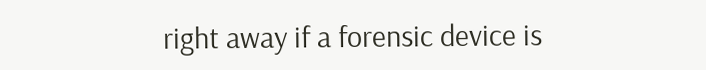right away if a forensic device is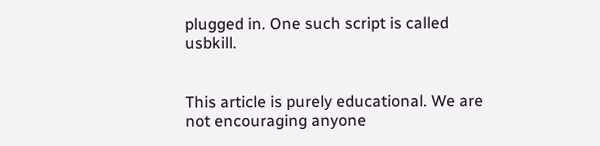plugged in. One such script is called usbkill.


This article is purely educational. We are not encouraging anyone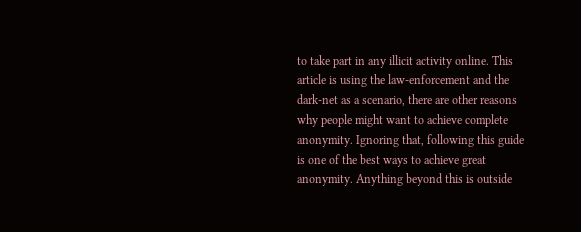to take part in any illicit activity online. This article is using the law-enforcement and the dark-net as a scenario, there are other reasons why people might want to achieve complete anonymity. Ignoring that, following this guide is one of the best ways to achieve great anonymity. Anything beyond this is outside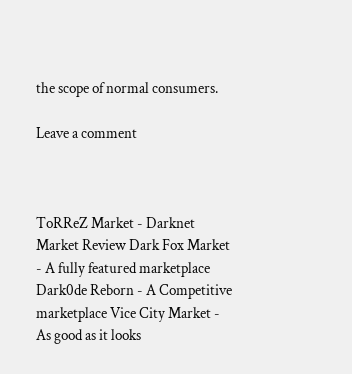the scope of normal consumers.

Leave a comment



ToRReZ Market - Darknet Market Review Dark Fox Market - A fully featured marketplace Dark0de Reborn - A Competitive marketplace Vice City Market - As good as it looks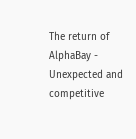The return of AlphaBay - Unexpected and competitive